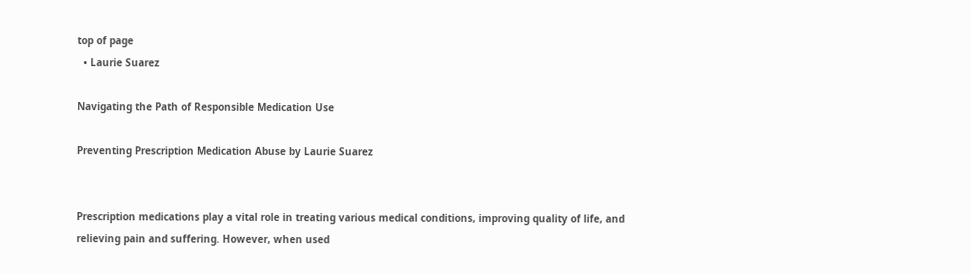top of page
  • Laurie Suarez

Navigating the Path of Responsible Medication Use

Preventing Prescription Medication Abuse by Laurie Suarez


Prescription medications play a vital role in treating various medical conditions, improving quality of life, and relieving pain and suffering. However, when used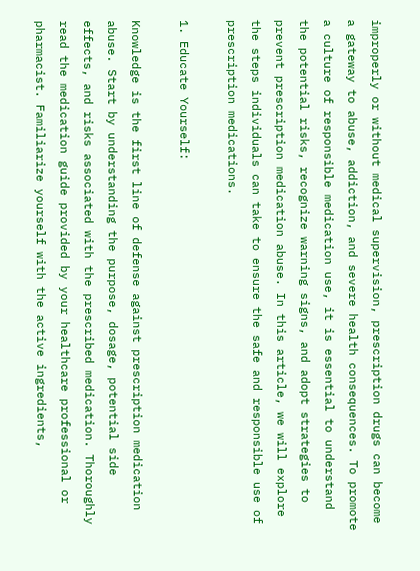improperly or without medical supervision, prescription drugs can become a gateway to abuse, addiction, and severe health consequences. To promote a culture of responsible medication use, it is essential to understand the potential risks, recognize warning signs, and adopt strategies to prevent prescription medication abuse. In this article, we will explore the steps individuals can take to ensure the safe and responsible use of prescription medications.

1. Educate Yourself:

Knowledge is the first line of defense against prescription medication abuse. Start by understanding the purpose, dosage, potential side effects, and risks associated with the prescribed medication. Thoroughly read the medication guide provided by your healthcare professional or pharmacist. Familiarize yourself with the active ingredients,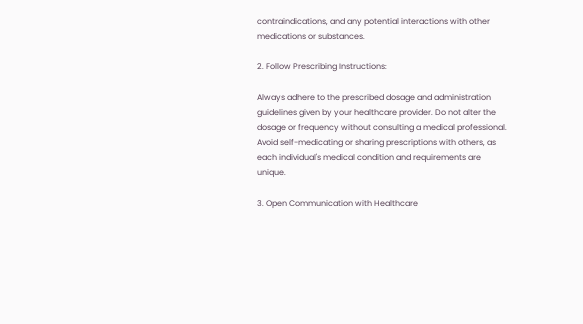contraindications, and any potential interactions with other medications or substances.

2. Follow Prescribing Instructions:

Always adhere to the prescribed dosage and administration guidelines given by your healthcare provider. Do not alter the dosage or frequency without consulting a medical professional. Avoid self-medicating or sharing prescriptions with others, as each individual's medical condition and requirements are unique.

3. Open Communication with Healthcare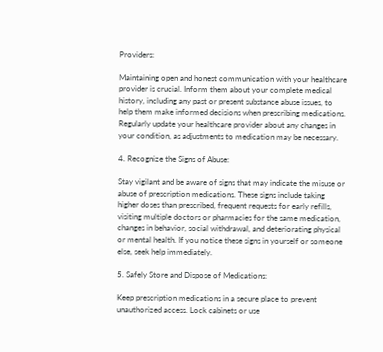Providers:

Maintaining open and honest communication with your healthcare provider is crucial. Inform them about your complete medical history, including any past or present substance abuse issues, to help them make informed decisions when prescribing medications. Regularly update your healthcare provider about any changes in your condition, as adjustments to medication may be necessary.

4. Recognize the Signs of Abuse:

Stay vigilant and be aware of signs that may indicate the misuse or abuse of prescription medications. These signs include taking higher doses than prescribed, frequent requests for early refills, visiting multiple doctors or pharmacies for the same medication, changes in behavior, social withdrawal, and deteriorating physical or mental health. If you notice these signs in yourself or someone else, seek help immediately.

5. Safely Store and Dispose of Medications:

Keep prescription medications in a secure place to prevent unauthorized access. Lock cabinets or use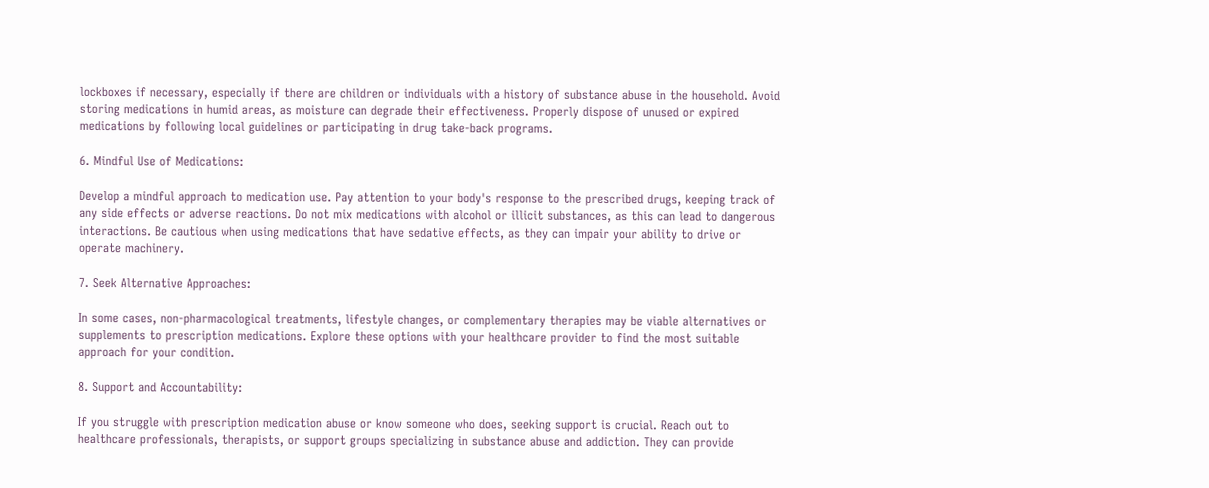lockboxes if necessary, especially if there are children or individuals with a history of substance abuse in the household. Avoid storing medications in humid areas, as moisture can degrade their effectiveness. Properly dispose of unused or expired medications by following local guidelines or participating in drug take-back programs.

6. Mindful Use of Medications:

Develop a mindful approach to medication use. Pay attention to your body's response to the prescribed drugs, keeping track of any side effects or adverse reactions. Do not mix medications with alcohol or illicit substances, as this can lead to dangerous interactions. Be cautious when using medications that have sedative effects, as they can impair your ability to drive or operate machinery.

7. Seek Alternative Approaches:

In some cases, non-pharmacological treatments, lifestyle changes, or complementary therapies may be viable alternatives or supplements to prescription medications. Explore these options with your healthcare provider to find the most suitable approach for your condition.

8. Support and Accountability:

If you struggle with prescription medication abuse or know someone who does, seeking support is crucial. Reach out to healthcare professionals, therapists, or support groups specializing in substance abuse and addiction. They can provide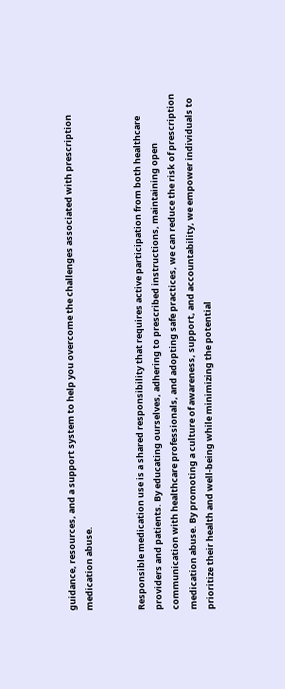guidance, resources, and a support system to help you overcome the challenges associated with prescription medication abuse.


Responsible medication use is a shared responsibility that requires active participation from both healthcare providers and patients. By educating ourselves, adhering to prescribed instructions, maintaining open communication with healthcare professionals, and adopting safe practices, we can reduce the risk of prescription medication abuse. By promoting a culture of awareness, support, and accountability, we empower individuals to prioritize their health and well-being while minimizing the potential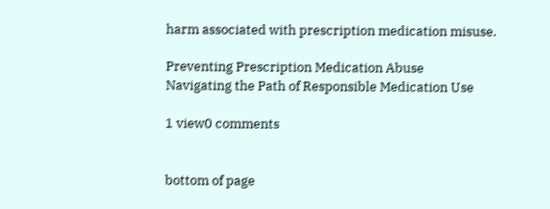harm associated with prescription medication misuse.

Preventing Prescription Medication Abuse
Navigating the Path of Responsible Medication Use

1 view0 comments


bottom of page